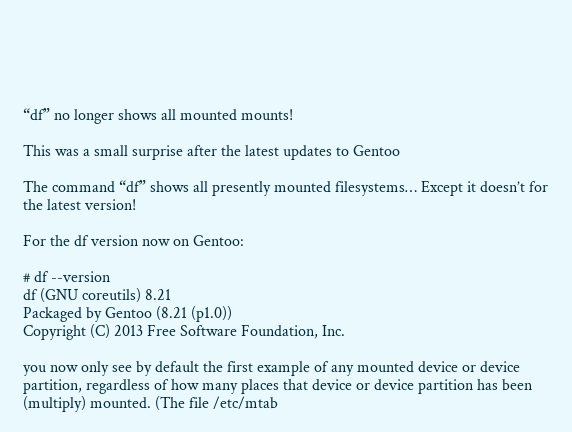“df” no longer shows all mounted mounts!

This was a small surprise after the latest updates to Gentoo

The command “df” shows all presently mounted filesystems… Except it doesn’t for the latest version!

For the df version now on Gentoo:

# df --version
df (GNU coreutils) 8.21
Packaged by Gentoo (8.21 (p1.0))
Copyright (C) 2013 Free Software Foundation, Inc.

you now only see by default the first example of any mounted device or device partition, regardless of how many places that device or device partition has been (multiply) mounted. (The file /etc/mtab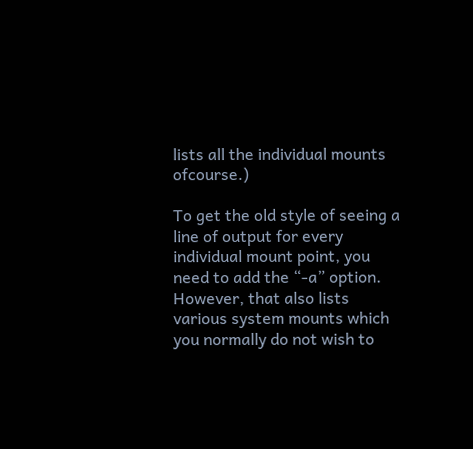lists all the individual mounts ofcourse.)

To get the old style of seeing a line of output for every individual mount point, you need to add the “-a” option. However, that also lists various system mounts which you normally do not wish to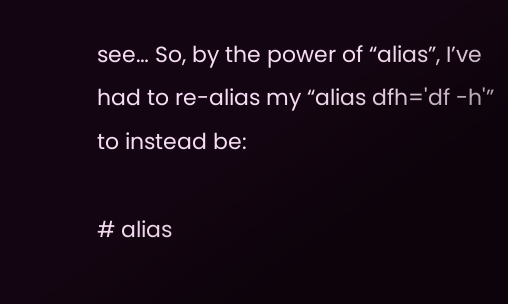see… So, by the power of “alias”, I’ve had to re-alias my “alias dfh='df -h'” to instead be:

# alias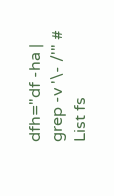dfh="df -ha | grep -v '\- /'" # List fs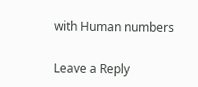with Human numbers

Leave a Reply